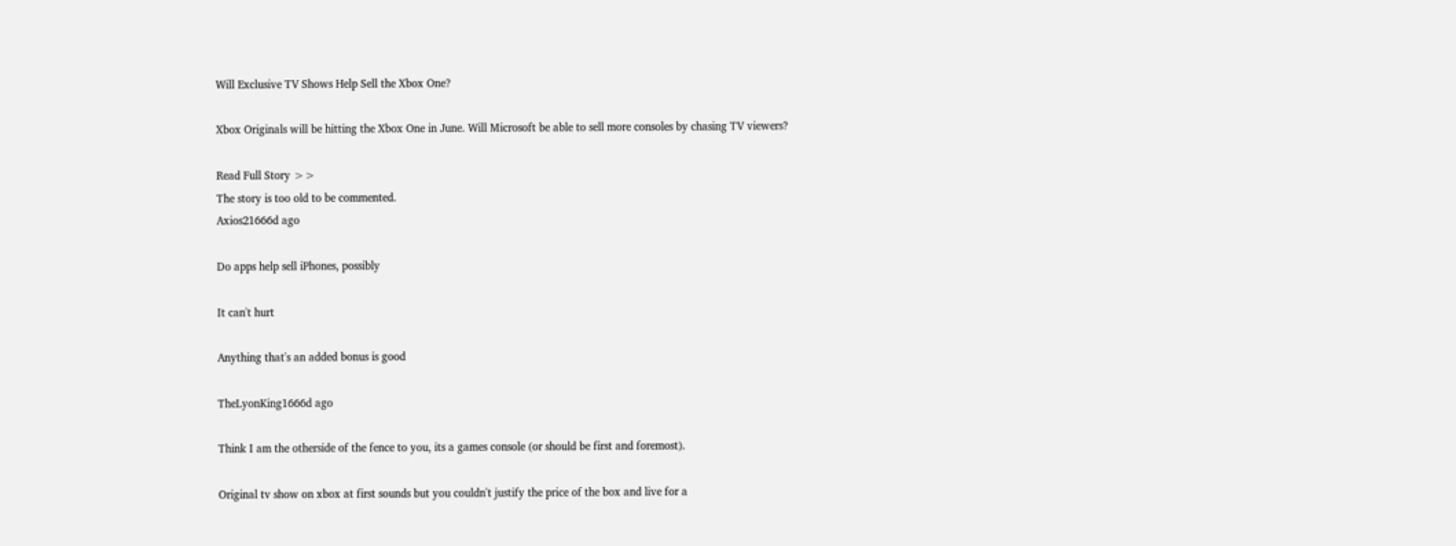Will Exclusive TV Shows Help Sell the Xbox One?

Xbox Originals will be hitting the Xbox One in June. Will Microsoft be able to sell more consoles by chasing TV viewers?

Read Full Story >>
The story is too old to be commented.
Axios21666d ago

Do apps help sell iPhones, possibly

It can't hurt

Anything that's an added bonus is good

TheLyonKing1666d ago

Think I am the otherside of the fence to you, its a games console (or should be first and foremost).

Original tv show on xbox at first sounds but you couldn't justify the price of the box and live for a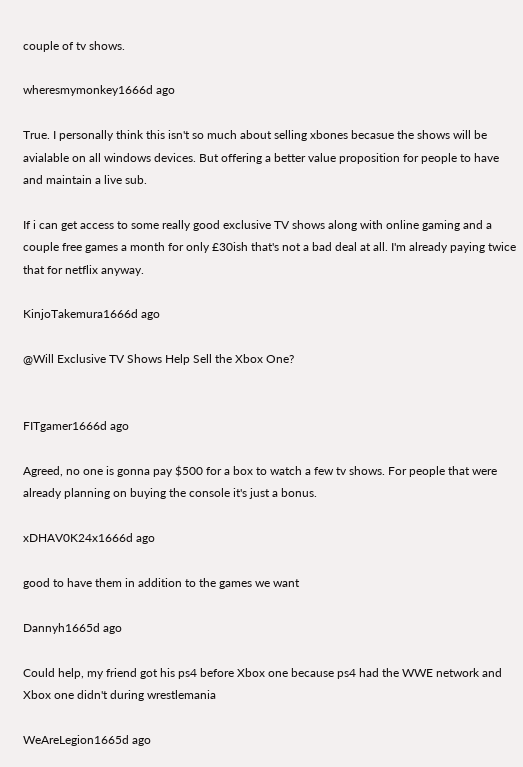couple of tv shows.

wheresmymonkey1666d ago

True. I personally think this isn't so much about selling xbones becasue the shows will be avialable on all windows devices. But offering a better value proposition for people to have and maintain a live sub.

If i can get access to some really good exclusive TV shows along with online gaming and a couple free games a month for only £30ish that's not a bad deal at all. I'm already paying twice that for netflix anyway.

KinjoTakemura1666d ago

@Will Exclusive TV Shows Help Sell the Xbox One?


FITgamer1666d ago

Agreed, no one is gonna pay $500 for a box to watch a few tv shows. For people that were already planning on buying the console it's just a bonus.

xDHAV0K24x1666d ago

good to have them in addition to the games we want

Dannyh1665d ago

Could help, my friend got his ps4 before Xbox one because ps4 had the WWE network and Xbox one didn't during wrestlemania

WeAreLegion1665d ago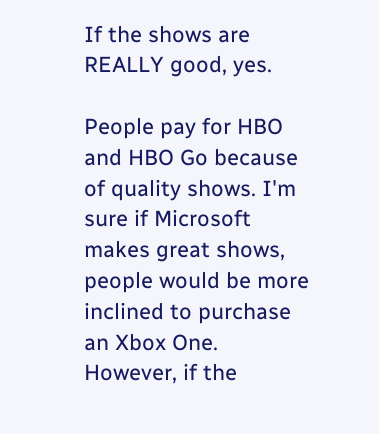If the shows are REALLY good, yes.

People pay for HBO and HBO Go because of quality shows. I'm sure if Microsoft makes great shows, people would be more inclined to purchase an Xbox One. However, if the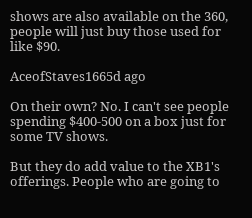shows are also available on the 360, people will just buy those used for like $90.

AceofStaves1665d ago

On their own? No. I can't see people spending $400-500 on a box just for some TV shows.

But they do add value to the XB1's offerings. People who are going to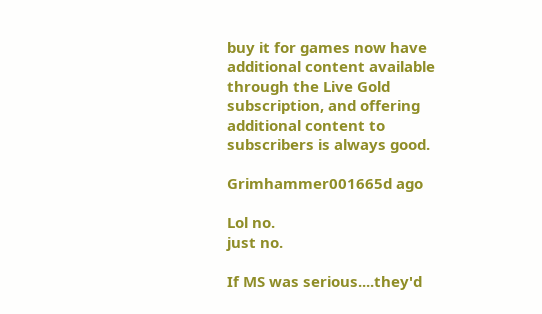buy it for games now have additional content available through the Live Gold subscription, and offering additional content to subscribers is always good.

Grimhammer001665d ago

Lol no.
just no.

If MS was serious....they'd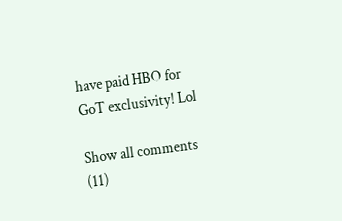have paid HBO for GoT exclusivity! Lol

Show all comments (11)